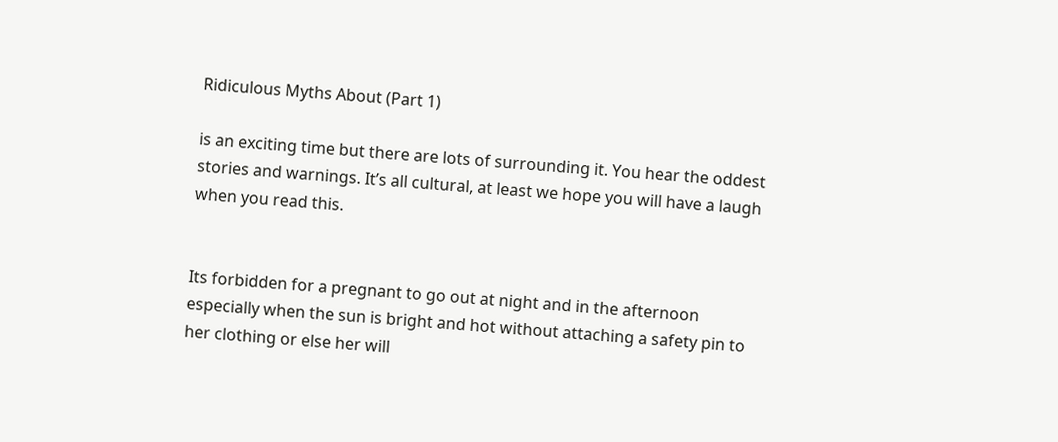Ridiculous Myths About (Part 1)

is an exciting time but there are lots of surrounding it. You hear the oddest stories and warnings. It’s all cultural, at least we hope you will have a laugh when you read this.


Its forbidden for a pregnant to go out at night and in the afternoon especially when the sun is bright and hot without attaching a safety pin to her clothing or else her will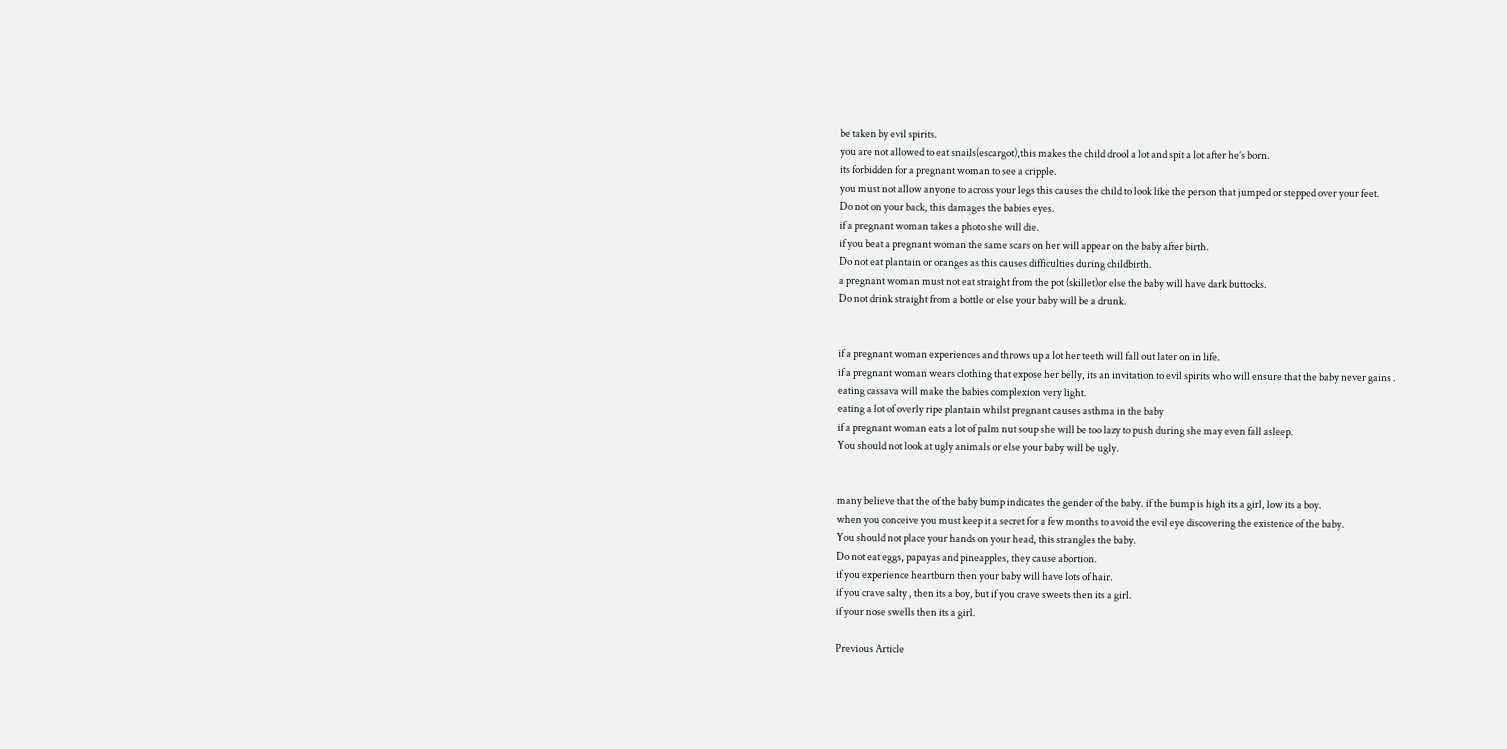be taken by evil spirits.
you are not allowed to eat snails(escargot),this makes the child drool a lot and spit a lot after he’s born.
its forbidden for a pregnant woman to see a cripple.
you must not allow anyone to across your legs this causes the child to look like the person that jumped or stepped over your feet.
Do not on your back, this damages the babies eyes.
if a pregnant woman takes a photo she will die.
if you beat a pregnant woman the same scars on her will appear on the baby after birth.
Do not eat plantain or oranges as this causes difficulties during childbirth.
a pregnant woman must not eat straight from the pot (skillet)or else the baby will have dark buttocks.
Do not drink straight from a bottle or else your baby will be a drunk.


if a pregnant woman experiences and throws up a lot her teeth will fall out later on in life.
if a pregnant woman wears clothing that expose her belly, its an invitation to evil spirits who will ensure that the baby never gains .
eating cassava will make the babies complexion very light.
eating a lot of overly ripe plantain whilst pregnant causes asthma in the baby
if a pregnant woman eats a lot of palm nut soup she will be too lazy to push during she may even fall asleep.
You should not look at ugly animals or else your baby will be ugly.


many believe that the of the baby bump indicates the gender of the baby. if the bump is high its a girl, low its a boy.
when you conceive you must keep it a secret for a few months to avoid the evil eye discovering the existence of the baby.
You should not place your hands on your head, this strangles the baby.
Do not eat eggs, papayas and pineapples, they cause abortion.
if you experience heartburn then your baby will have lots of hair.
if you crave salty , then its a boy, but if you crave sweets then its a girl.
if your nose swells then its a girl.

Previous Article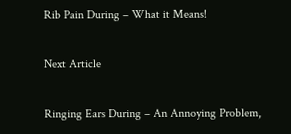Rib Pain During – What it Means!

Next Article

Ringing Ears During – An Annoying Problem,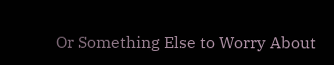Or Something Else to Worry About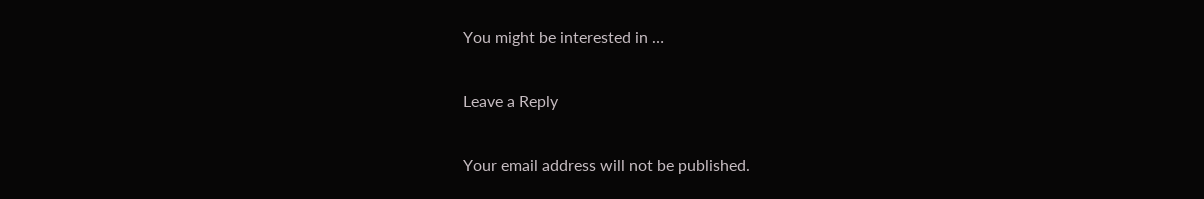You might be interested in …

Leave a Reply

Your email address will not be published.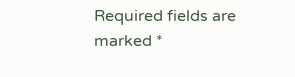Required fields are marked *